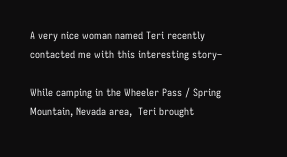A very nice woman named Teri recently contacted me with this interesting story–

While camping in the Wheeler Pass / Spring Mountain, Nevada area,  Teri brought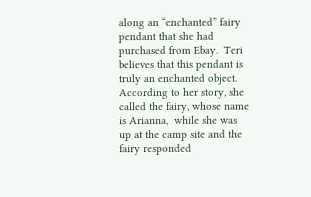along an “enchanted” fairy pendant that she had purchased from Ebay.  Teri believes that this pendant is truly an enchanted object.  According to her story, she called the fairy, whose name is Arianna,  while she was up at the camp site and the fairy responded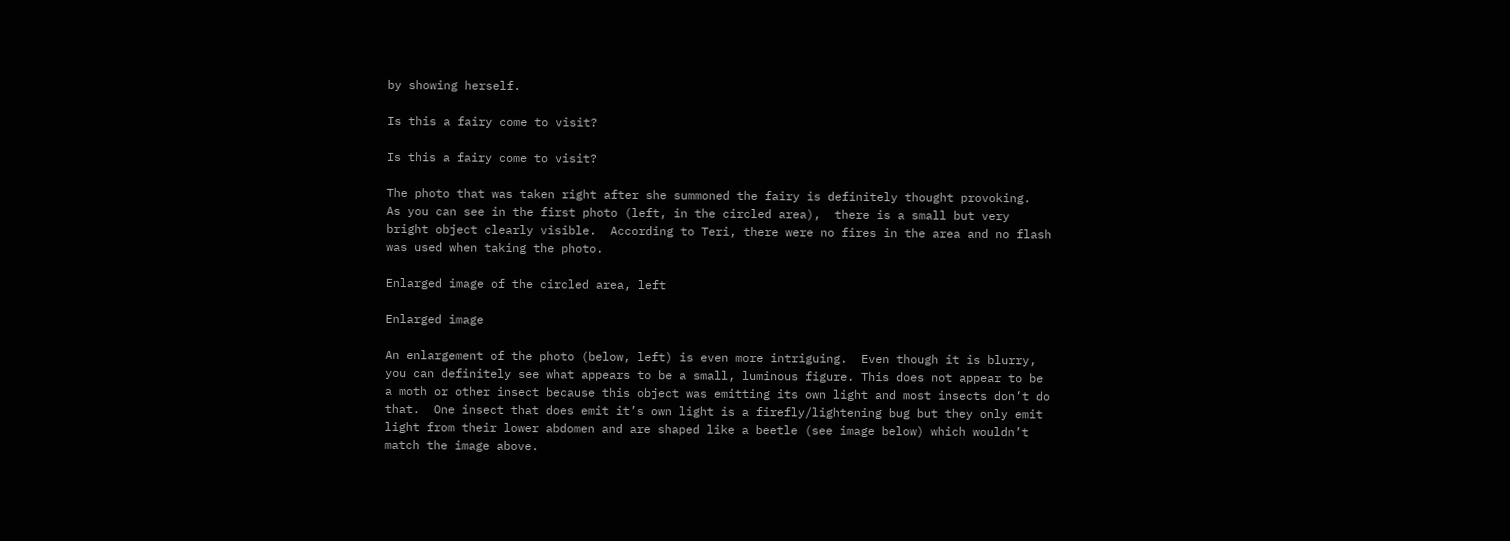by showing herself.

Is this a fairy come to visit?

Is this a fairy come to visit?

The photo that was taken right after she summoned the fairy is definitely thought provoking.  As you can see in the first photo (left, in the circled area),  there is a small but very bright object clearly visible.  According to Teri, there were no fires in the area and no flash was used when taking the photo.

Enlarged image of the circled area, left

Enlarged image

An enlargement of the photo (below, left) is even more intriguing.  Even though it is blurry, you can definitely see what appears to be a small, luminous figure. This does not appear to be a moth or other insect because this object was emitting its own light and most insects don’t do that.  One insect that does emit it’s own light is a firefly/lightening bug but they only emit light from their lower abdomen and are shaped like a beetle (see image below) which wouldn’t match the image above.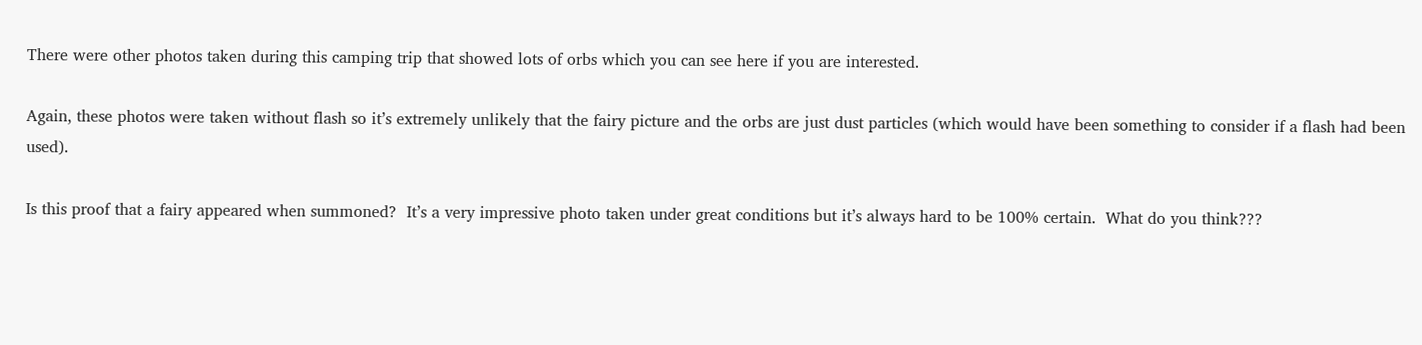There were other photos taken during this camping trip that showed lots of orbs which you can see here if you are interested.

Again, these photos were taken without flash so it’s extremely unlikely that the fairy picture and the orbs are just dust particles (which would have been something to consider if a flash had been used).

Is this proof that a fairy appeared when summoned?  It’s a very impressive photo taken under great conditions but it’s always hard to be 100% certain.  What do you think???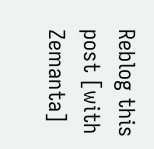Reblog this post [with Zemanta]